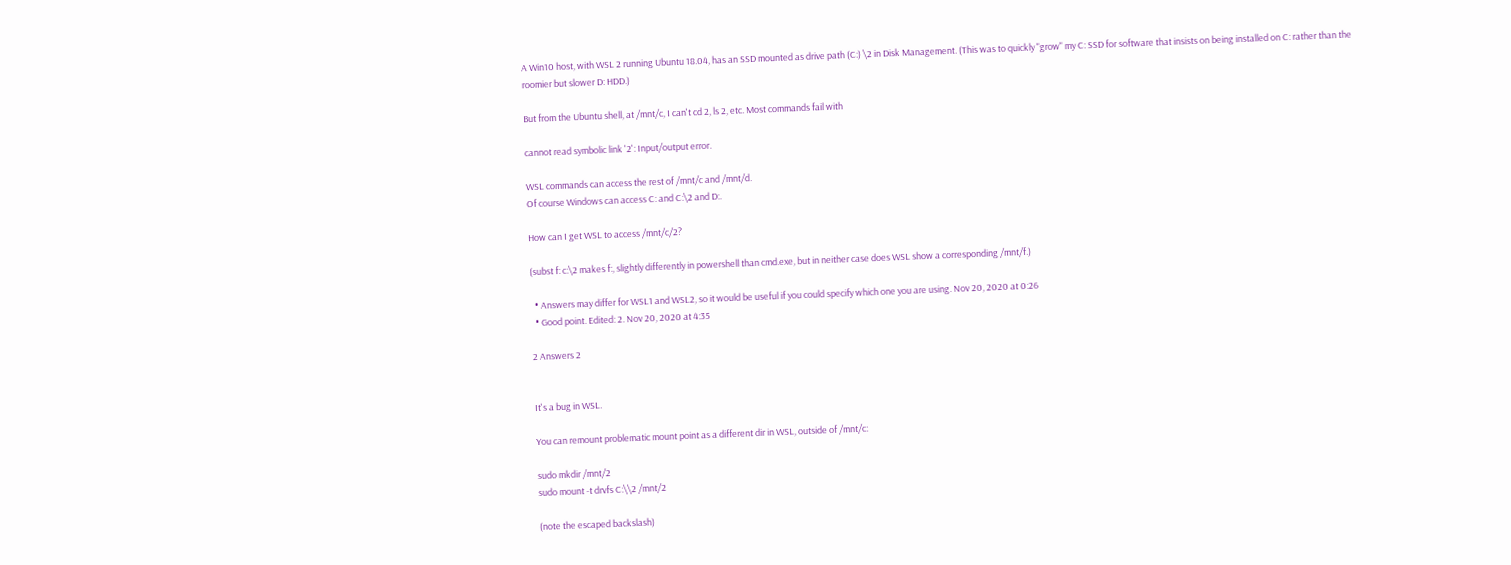A Win10 host, with WSL 2 running Ubuntu 18.04, has an SSD mounted as drive path (C:) \2 in Disk Management. (This was to quickly "grow" my C: SSD for software that insists on being installed on C: rather than the roomier but slower D: HDD.)

But from the Ubuntu shell, at /mnt/c, I can't cd 2, ls 2, etc. Most commands fail with

cannot read symbolic link '2': Input/output error.

WSL commands can access the rest of /mnt/c and /mnt/d.
Of course Windows can access C: and C:\2 and D:.

How can I get WSL to access /mnt/c/2?

(subst f: c:\2 makes f:, slightly differently in powershell than cmd.exe, but in neither case does WSL show a corresponding /mnt/f.)

  • Answers may differ for WSL1 and WSL2, so it would be useful if you could specify which one you are using. Nov 20, 2020 at 0:26
  • Good point. Edited: 2. Nov 20, 2020 at 4:35

2 Answers 2


It's a bug in WSL.

You can remount problematic mount point as a different dir in WSL, outside of /mnt/c:

sudo mkdir /mnt/2
sudo mount -t drvfs C:\\2 /mnt/2

(note the escaped backslash)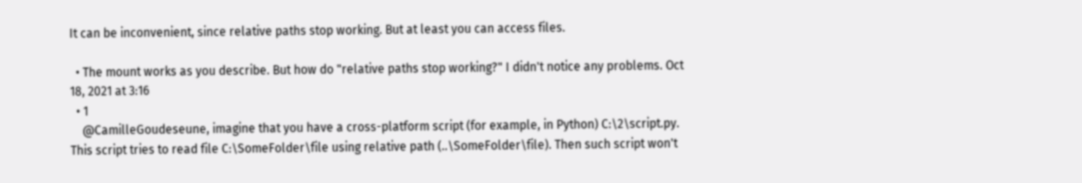It can be inconvenient, since relative paths stop working. But at least you can access files.

  • The mount works as you describe. But how do "relative paths stop working?" I didn't notice any problems. Oct 18, 2021 at 3:16
  • 1
    @CamilleGoudeseune, imagine that you have a cross-platform script (for example, in Python) C:\2\script.py. This script tries to read file C:\SomeFolder\file using relative path (..\SomeFolder\file). Then such script won't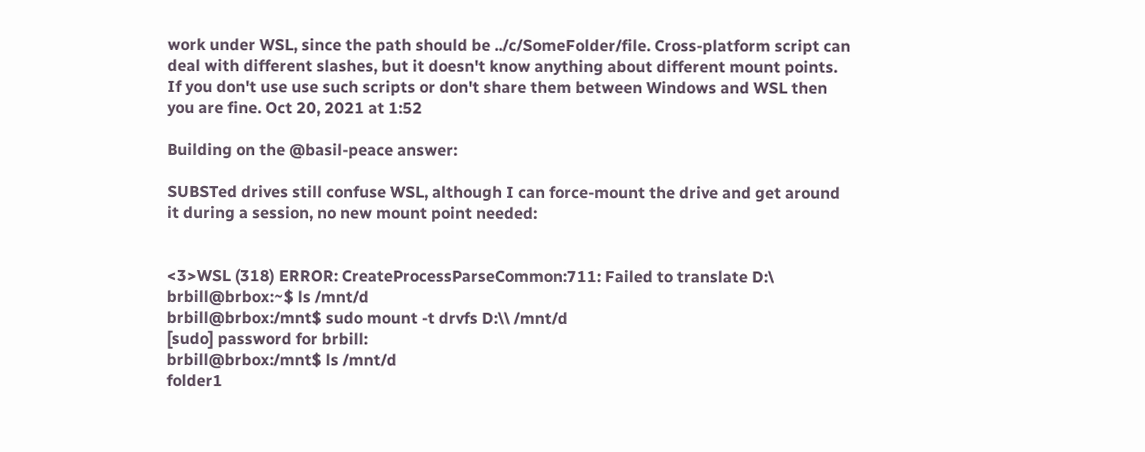work under WSL, since the path should be ../c/SomeFolder/file. Cross-platform script can deal with different slashes, but it doesn't know anything about different mount points. If you don't use use such scripts or don't share them between Windows and WSL then you are fine. Oct 20, 2021 at 1:52

Building on the @basil-peace answer:

SUBSTed drives still confuse WSL, although I can force-mount the drive and get around it during a session, no new mount point needed:


<3>WSL (318) ERROR: CreateProcessParseCommon:711: Failed to translate D:\
brbill@brbox:~$ ls /mnt/d
brbill@brbox:/mnt$ sudo mount -t drvfs D:\\ /mnt/d
[sudo] password for brbill:
brbill@brbox:/mnt$ ls /mnt/d
folder1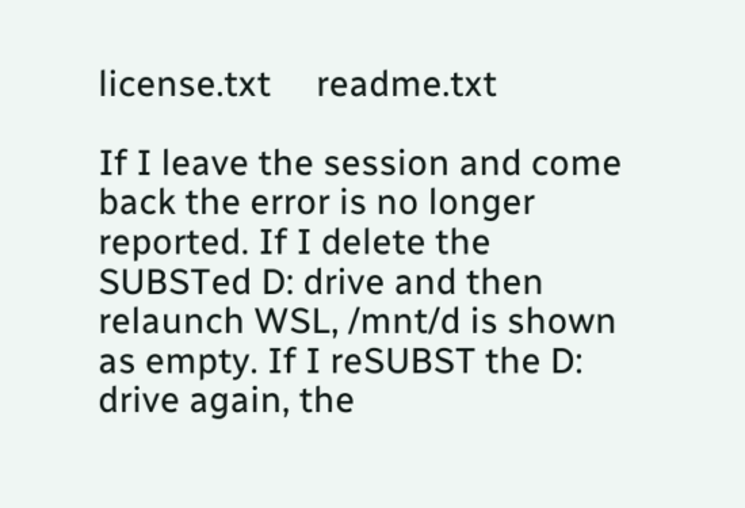license.txt     readme.txt

If I leave the session and come back the error is no longer reported. If I delete the SUBSTed D: drive and then relaunch WSL, /mnt/d is shown as empty. If I reSUBST the D: drive again, the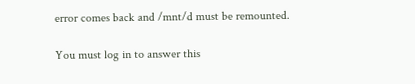error comes back and /mnt/d must be remounted.

You must log in to answer this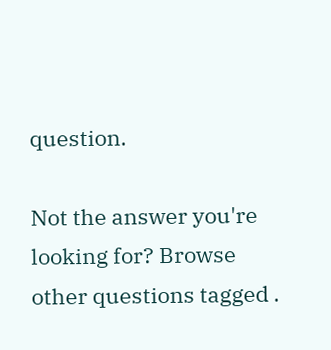question.

Not the answer you're looking for? Browse other questions tagged .